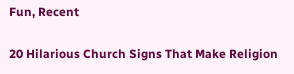Fun, Recent

20 Hilarious Church Signs That Make Religion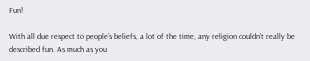Fun!

With all due respect to people’s beliefs, a lot of the time, any religion couldn’t really be described fun. As much as you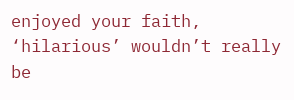enjoyed your faith, ‘hilarious’ wouldn’t really be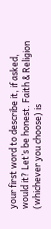your first word to describe it, if asked, would it? Let’s be honest. Faith & Religion (whichever you choose) is